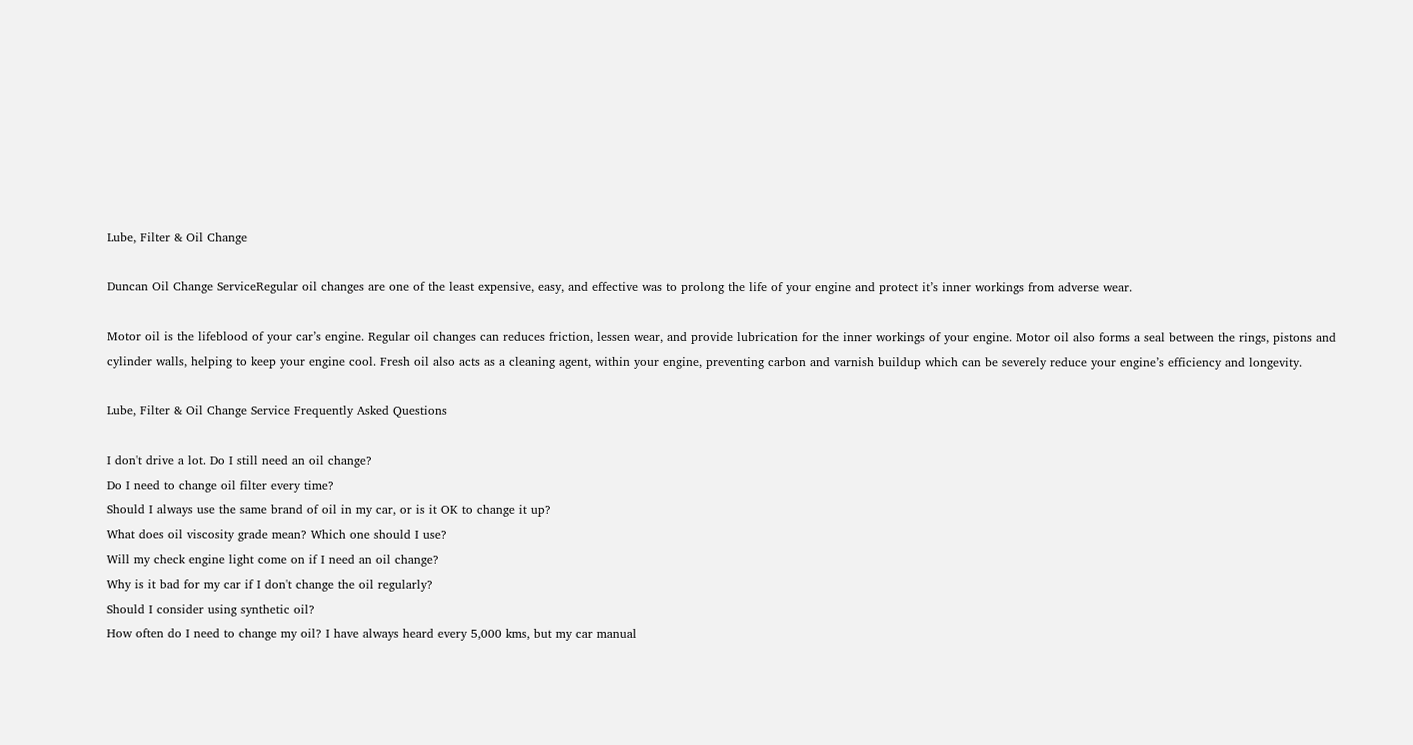Lube, Filter & Oil Change

Duncan Oil Change ServiceRegular oil changes are one of the least expensive, easy, and effective was to prolong the life of your engine and protect it’s inner workings from adverse wear.

Motor oil is the lifeblood of your car’s engine. Regular oil changes can reduces friction, lessen wear, and provide lubrication for the inner workings of your engine. Motor oil also forms a seal between the rings, pistons and cylinder walls, helping to keep your engine cool. Fresh oil also acts as a cleaning agent, within your engine, preventing carbon and varnish buildup which can be severely reduce your engine’s efficiency and longevity.

Lube, Filter & Oil Change Service Frequently Asked Questions

I don't drive a lot. Do I still need an oil change?
Do I need to change oil filter every time?
Should I always use the same brand of oil in my car, or is it OK to change it up?
What does oil viscosity grade mean? Which one should I use?
Will my check engine light come on if I need an oil change?
Why is it bad for my car if I don't change the oil regularly?
Should I consider using synthetic oil?
How often do I need to change my oil? I have always heard every 5,000 kms, but my car manual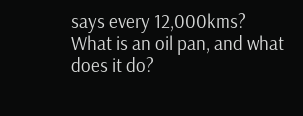says every 12,000kms?
What is an oil pan, and what does it do?